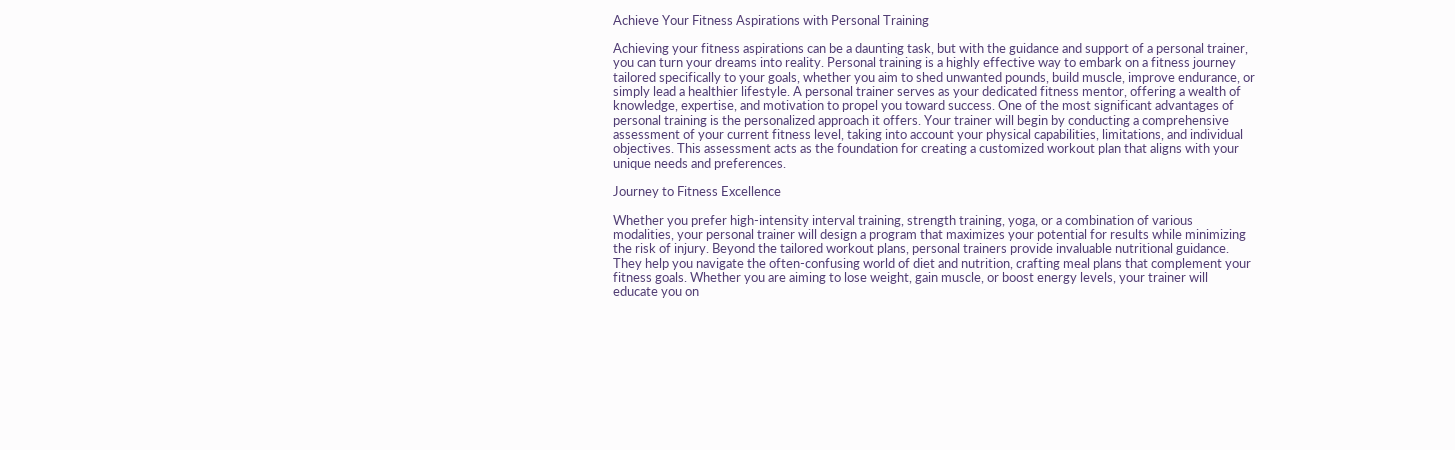Achieve Your Fitness Aspirations with Personal Training

Achieving your fitness aspirations can be a daunting task, but with the guidance and support of a personal trainer, you can turn your dreams into reality. Personal training is a highly effective way to embark on a fitness journey tailored specifically to your goals, whether you aim to shed unwanted pounds, build muscle, improve endurance, or simply lead a healthier lifestyle. A personal trainer serves as your dedicated fitness mentor, offering a wealth of knowledge, expertise, and motivation to propel you toward success. One of the most significant advantages of personal training is the personalized approach it offers. Your trainer will begin by conducting a comprehensive assessment of your current fitness level, taking into account your physical capabilities, limitations, and individual objectives. This assessment acts as the foundation for creating a customized workout plan that aligns with your unique needs and preferences.

Journey to Fitness Excellence

Whether you prefer high-intensity interval training, strength training, yoga, or a combination of various modalities, your personal trainer will design a program that maximizes your potential for results while minimizing the risk of injury. Beyond the tailored workout plans, personal trainers provide invaluable nutritional guidance. They help you navigate the often-confusing world of diet and nutrition, crafting meal plans that complement your fitness goals. Whether you are aiming to lose weight, gain muscle, or boost energy levels, your trainer will educate you on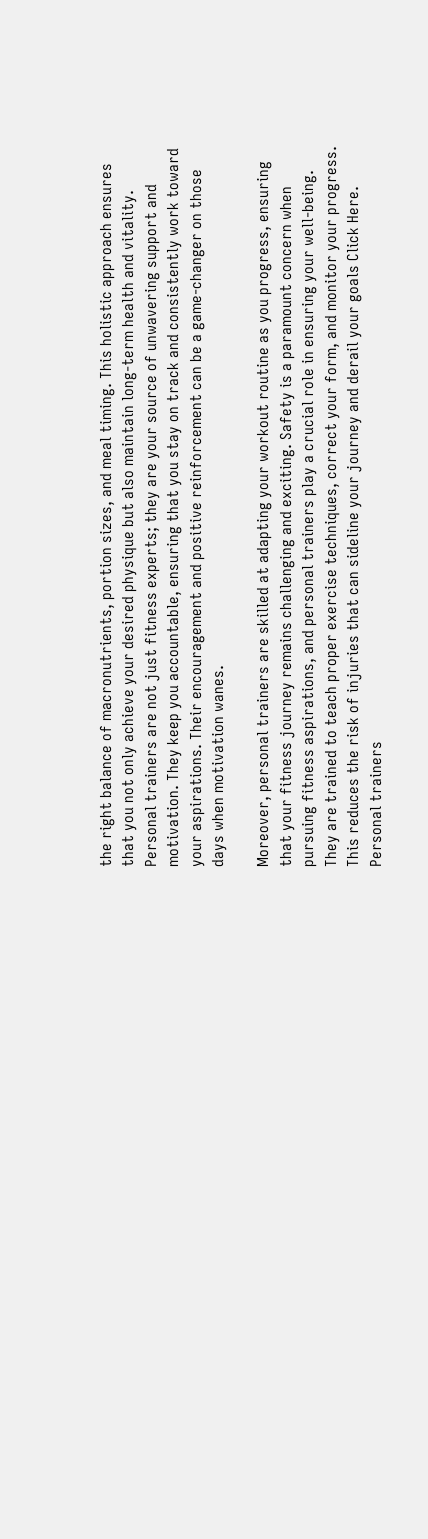the right balance of macronutrients, portion sizes, and meal timing. This holistic approach ensures that you not only achieve your desired physique but also maintain long-term health and vitality. Personal trainers are not just fitness experts; they are your source of unwavering support and motivation. They keep you accountable, ensuring that you stay on track and consistently work toward your aspirations. Their encouragement and positive reinforcement can be a game-changer on those days when motivation wanes.

Moreover, personal trainers are skilled at adapting your workout routine as you progress, ensuring that your fitness journey remains challenging and exciting. Safety is a paramount concern when pursuing fitness aspirations, and personal trainers play a crucial role in ensuring your well-being. They are trained to teach proper exercise techniques, correct your form, and monitor your progress. This reduces the risk of injuries that can sideline your journey and derail your goals Click Here. Personal trainers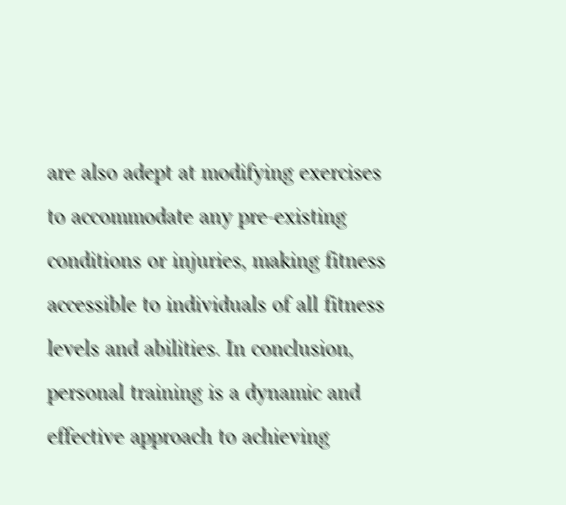are also adept at modifying exercises to accommodate any pre-existing conditions or injuries, making fitness accessible to individuals of all fitness levels and abilities. In conclusion, personal training is a dynamic and effective approach to achieving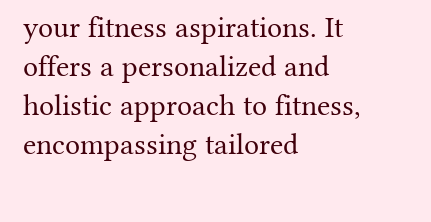your fitness aspirations. It offers a personalized and holistic approach to fitness, encompassing tailored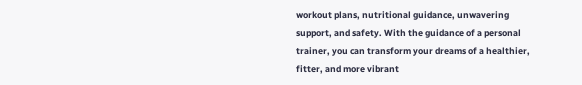workout plans, nutritional guidance, unwavering support, and safety. With the guidance of a personal trainer, you can transform your dreams of a healthier, fitter, and more vibrant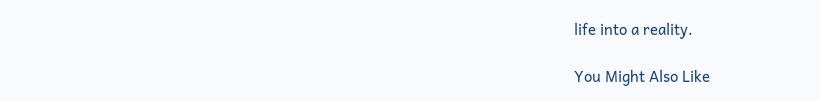life into a reality.

You Might Also Like